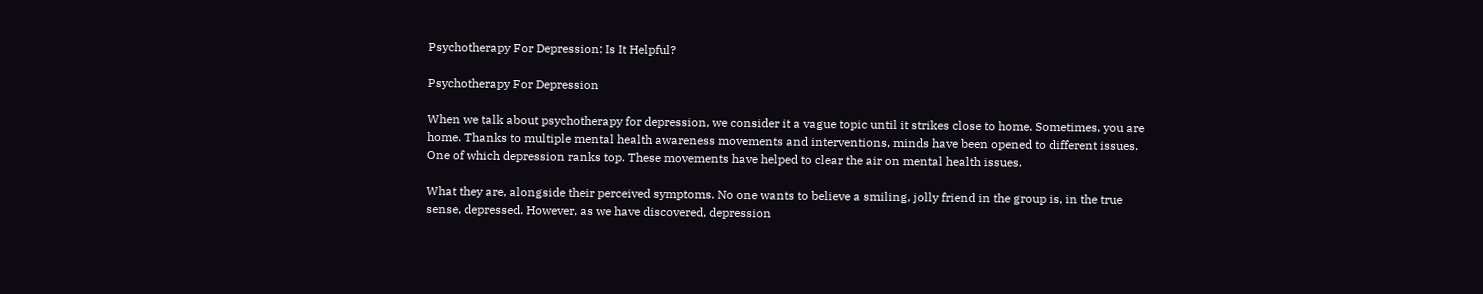Psychotherapy For Depression: Is It Helpful?

Psychotherapy For Depression

When we talk about psychotherapy for depression, we consider it a vague topic until it strikes close to home. Sometimes, you are home. Thanks to multiple mental health awareness movements and interventions, minds have been opened to different issues. One of which depression ranks top. These movements have helped to clear the air on mental health issues.

What they are, alongside their perceived symptoms. No one wants to believe a smiling, jolly friend in the group is, in the true sense, depressed. However, as we have discovered, depression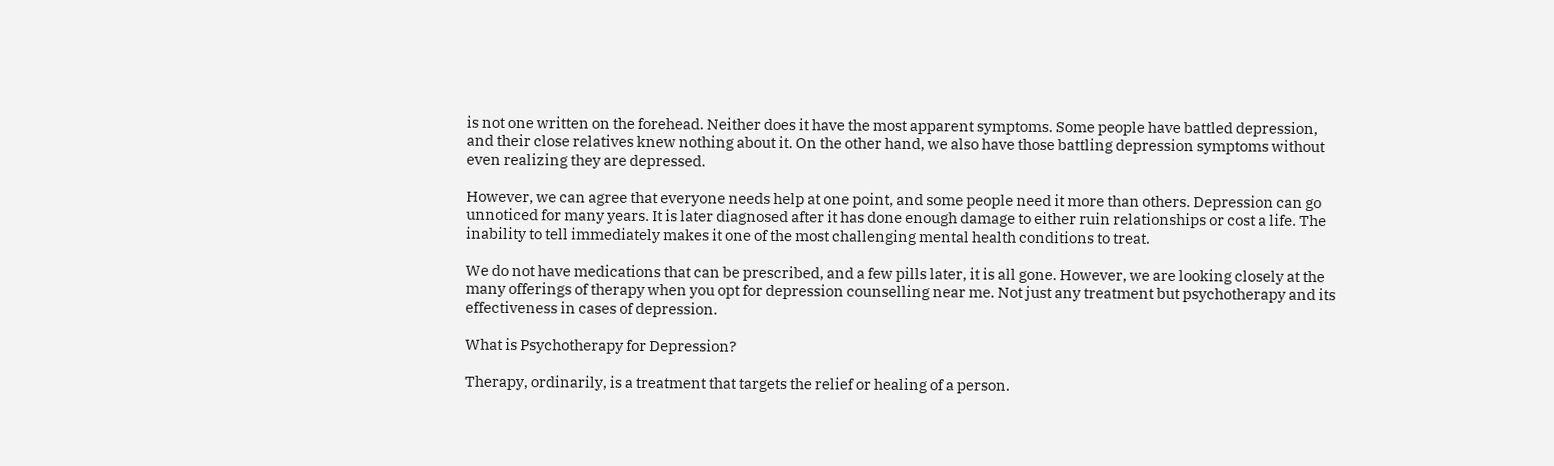is not one written on the forehead. Neither does it have the most apparent symptoms. Some people have battled depression, and their close relatives knew nothing about it. On the other hand, we also have those battling depression symptoms without even realizing they are depressed.

However, we can agree that everyone needs help at one point, and some people need it more than others. Depression can go unnoticed for many years. It is later diagnosed after it has done enough damage to either ruin relationships or cost a life. The inability to tell immediately makes it one of the most challenging mental health conditions to treat.

We do not have medications that can be prescribed, and a few pills later, it is all gone. However, we are looking closely at the many offerings of therapy when you opt for depression counselling near me. Not just any treatment but psychotherapy and its effectiveness in cases of depression.

What is Psychotherapy for Depression?

Therapy, ordinarily, is a treatment that targets the relief or healing of a person.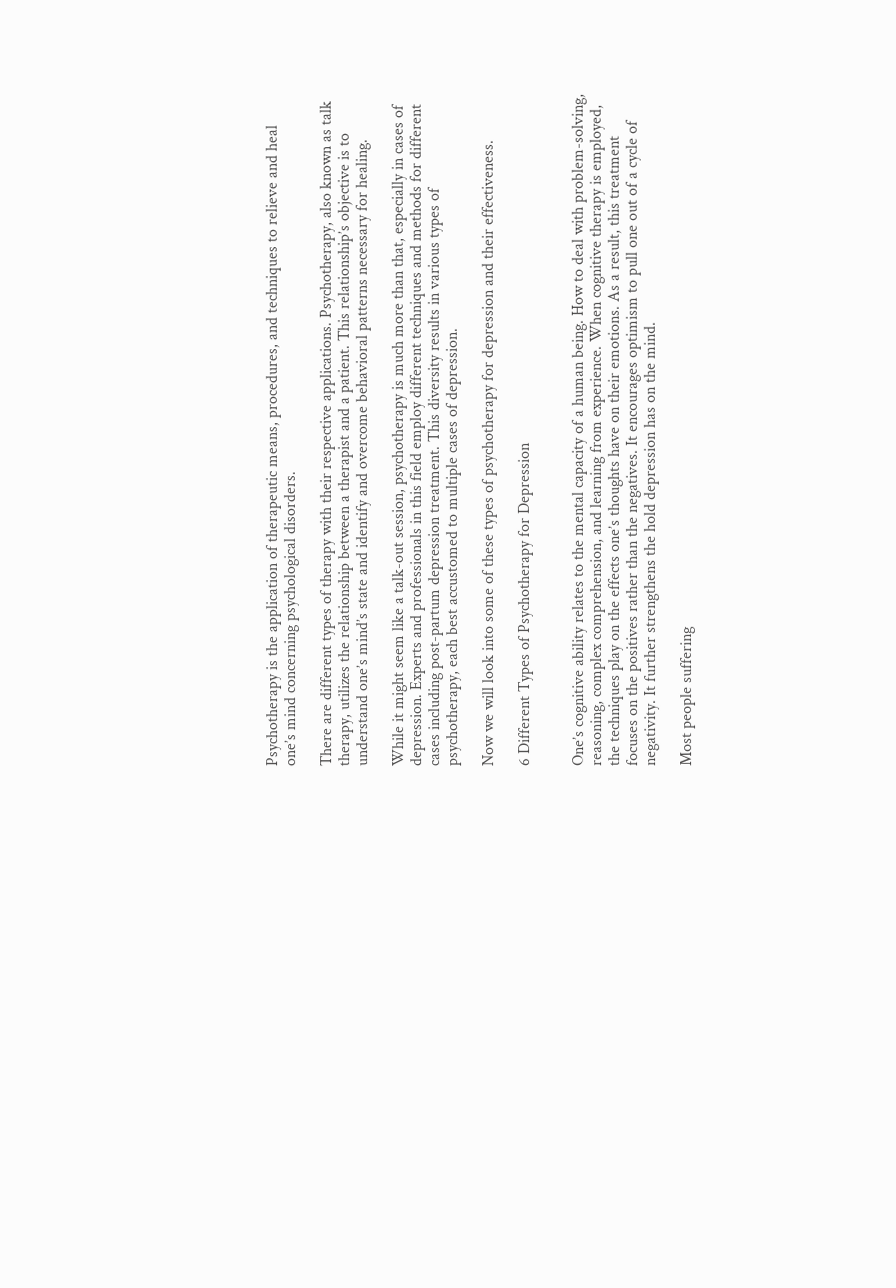Psychotherapy is the application of therapeutic means, procedures, and techniques to relieve and heal one’s mind concerning psychological disorders.

There are different types of therapy with their respective applications. Psychotherapy, also known as talk therapy, utilizes the relationship between a therapist and a patient. This relationship’s objective is to understand one’s mind’s state and identify and overcome behavioral patterns necessary for healing.

While it might seem like a talk-out session, psychotherapy is much more than that, especially in cases of depression. Experts and professionals in this field employ different techniques and methods for different cases including post-partum depression treatment. This diversity results in various types of psychotherapy, each best accustomed to multiple cases of depression.

Now we will look into some of these types of psychotherapy for depression and their effectiveness.

6 Different Types of Psychotherapy for Depression


One’s cognitive ability relates to the mental capacity of a human being. How to deal with problem-solving, reasoning, complex comprehension, and learning from experience. When cognitive therapy is employed, the techniques play on the effects one’s thoughts have on their emotions. As a result, this treatment focuses on the positives rather than the negatives. It encourages optimism to pull one out of a cycle of negativity. It further strengthens the hold depression has on the mind.

Most people suffering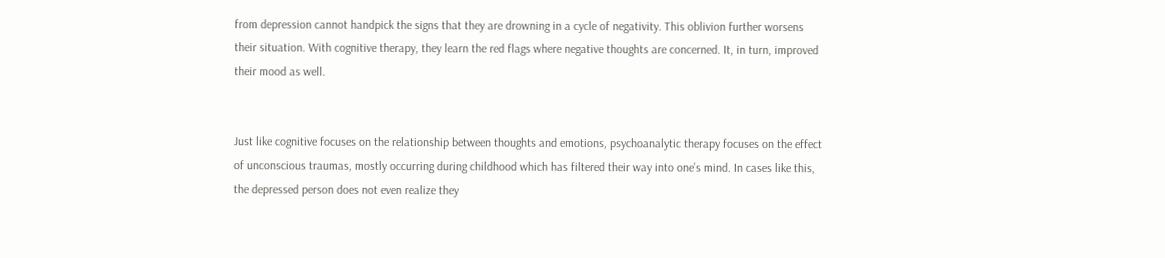from depression cannot handpick the signs that they are drowning in a cycle of negativity. This oblivion further worsens their situation. With cognitive therapy, they learn the red flags where negative thoughts are concerned. It, in turn, improved their mood as well.


Just like cognitive focuses on the relationship between thoughts and emotions, psychoanalytic therapy focuses on the effect of unconscious traumas, mostly occurring during childhood which has filtered their way into one’s mind. In cases like this, the depressed person does not even realize they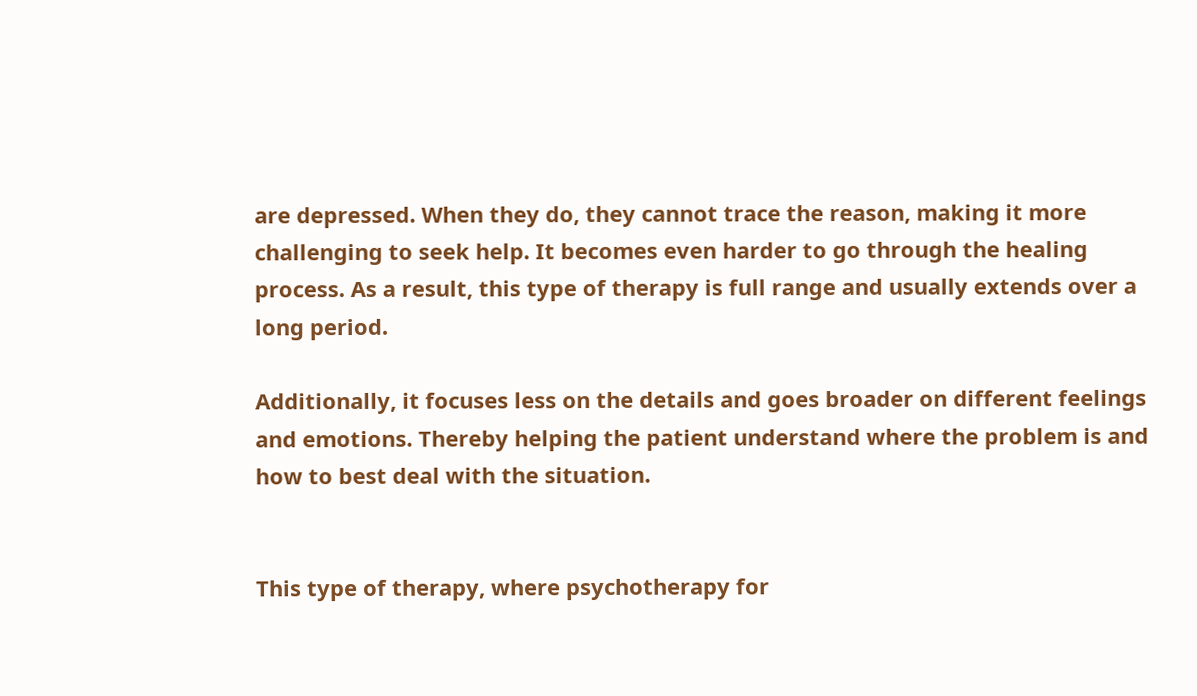are depressed. When they do, they cannot trace the reason, making it more challenging to seek help. It becomes even harder to go through the healing process. As a result, this type of therapy is full range and usually extends over a long period.

Additionally, it focuses less on the details and goes broader on different feelings and emotions. Thereby helping the patient understand where the problem is and how to best deal with the situation.


This type of therapy, where psychotherapy for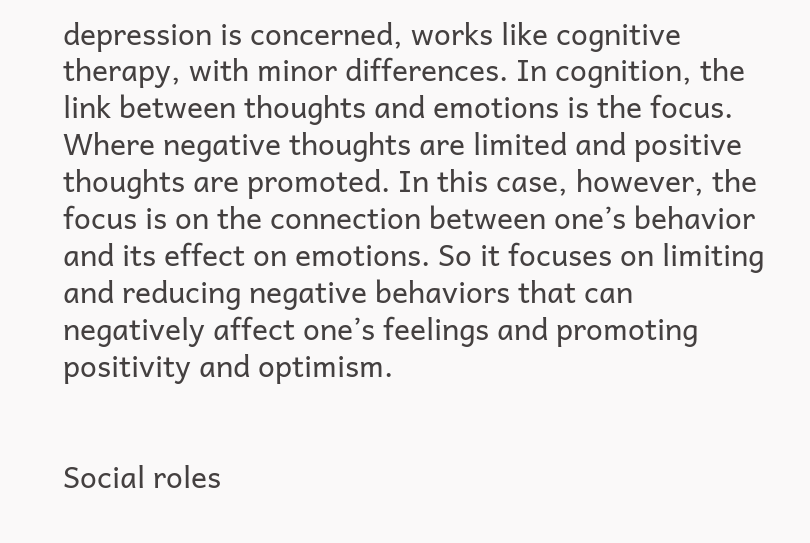depression is concerned, works like cognitive therapy, with minor differences. In cognition, the link between thoughts and emotions is the focus. Where negative thoughts are limited and positive thoughts are promoted. In this case, however, the focus is on the connection between one’s behavior and its effect on emotions. So it focuses on limiting and reducing negative behaviors that can negatively affect one’s feelings and promoting positivity and optimism.


Social roles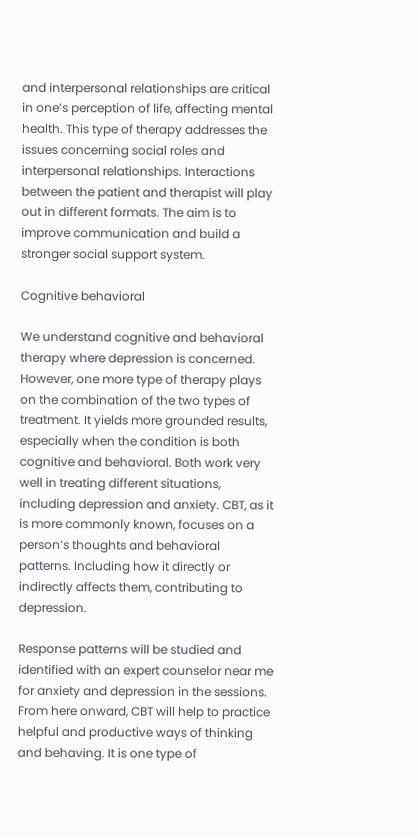and interpersonal relationships are critical in one’s perception of life, affecting mental health. This type of therapy addresses the issues concerning social roles and interpersonal relationships. Interactions between the patient and therapist will play out in different formats. The aim is to improve communication and build a stronger social support system.

Cognitive behavioral

We understand cognitive and behavioral therapy where depression is concerned. However, one more type of therapy plays on the combination of the two types of treatment. It yields more grounded results, especially when the condition is both cognitive and behavioral. Both work very well in treating different situations, including depression and anxiety. CBT, as it is more commonly known, focuses on a person’s thoughts and behavioral patterns. Including how it directly or indirectly affects them, contributing to depression.

Response patterns will be studied and identified with an expert counselor near me for anxiety and depression in the sessions. From here onward, CBT will help to practice helpful and productive ways of thinking and behaving. It is one type of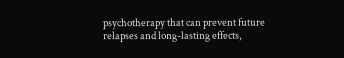psychotherapy that can prevent future relapses and long-lasting effects,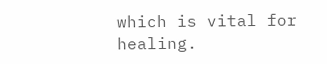which is vital for healing.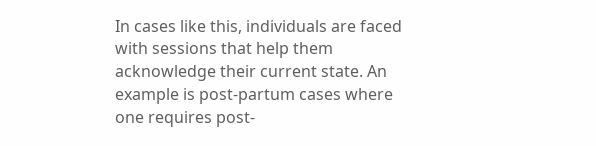In cases like this, individuals are faced with sessions that help them acknowledge their current state. An example is post-partum cases where one requires post-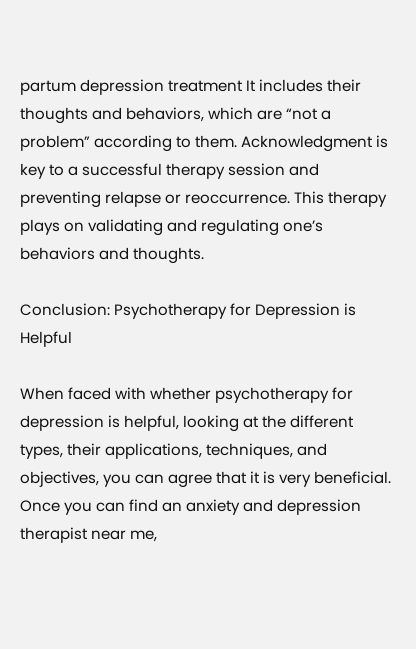partum depression treatment It includes their thoughts and behaviors, which are “not a problem” according to them. Acknowledgment is key to a successful therapy session and preventing relapse or reoccurrence. This therapy plays on validating and regulating one’s behaviors and thoughts.

Conclusion: Psychotherapy for Depression is Helpful

When faced with whether psychotherapy for depression is helpful, looking at the different types, their applications, techniques, and objectives, you can agree that it is very beneficial. Once you can find an anxiety and depression therapist near me,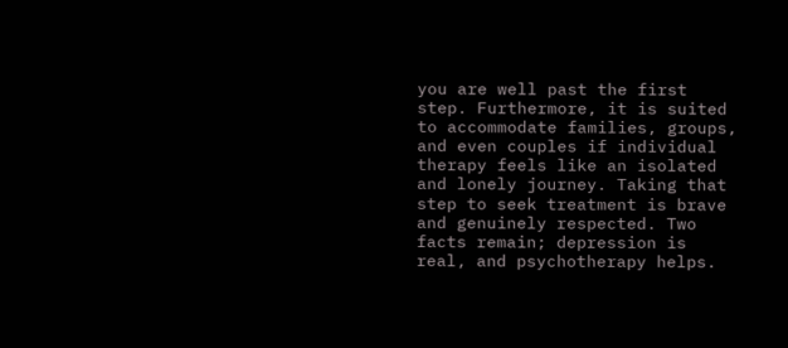you are well past the first step. Furthermore, it is suited to accommodate families, groups, and even couples if individual therapy feels like an isolated and lonely journey. Taking that step to seek treatment is brave and genuinely respected. Two facts remain; depression is real, and psychotherapy helps.